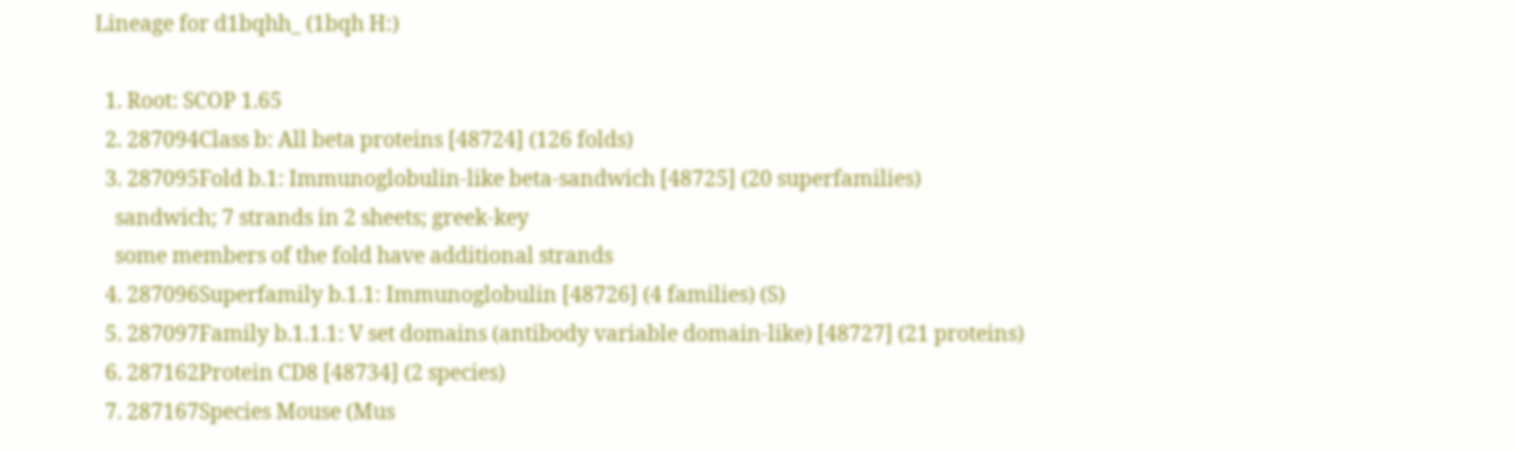Lineage for d1bqhh_ (1bqh H:)

  1. Root: SCOP 1.65
  2. 287094Class b: All beta proteins [48724] (126 folds)
  3. 287095Fold b.1: Immunoglobulin-like beta-sandwich [48725] (20 superfamilies)
    sandwich; 7 strands in 2 sheets; greek-key
    some members of the fold have additional strands
  4. 287096Superfamily b.1.1: Immunoglobulin [48726] (4 families) (S)
  5. 287097Family b.1.1.1: V set domains (antibody variable domain-like) [48727] (21 proteins)
  6. 287162Protein CD8 [48734] (2 species)
  7. 287167Species Mouse (Mus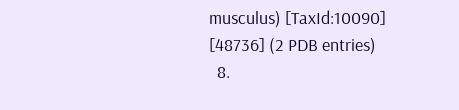musculus) [TaxId:10090] [48736] (2 PDB entries)
  8.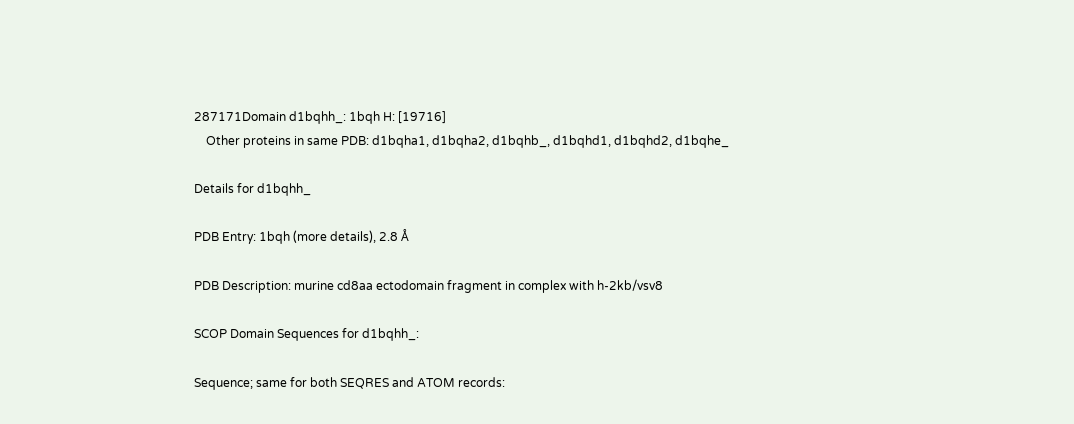287171Domain d1bqhh_: 1bqh H: [19716]
    Other proteins in same PDB: d1bqha1, d1bqha2, d1bqhb_, d1bqhd1, d1bqhd2, d1bqhe_

Details for d1bqhh_

PDB Entry: 1bqh (more details), 2.8 Å

PDB Description: murine cd8aa ectodomain fragment in complex with h-2kb/vsv8

SCOP Domain Sequences for d1bqhh_:

Sequence; same for both SEQRES and ATOM records: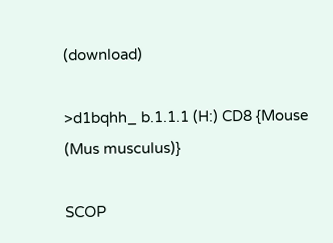(download)

>d1bqhh_ b.1.1.1 (H:) CD8 {Mouse (Mus musculus)}

SCOP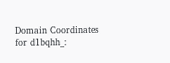Domain Coordinates for d1bqhh_: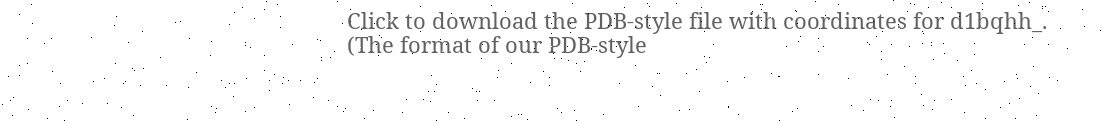Click to download the PDB-style file with coordinates for d1bqhh_.
(The format of our PDB-style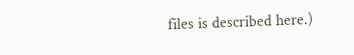files is described here.)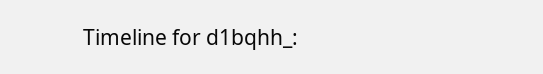Timeline for d1bqhh_: